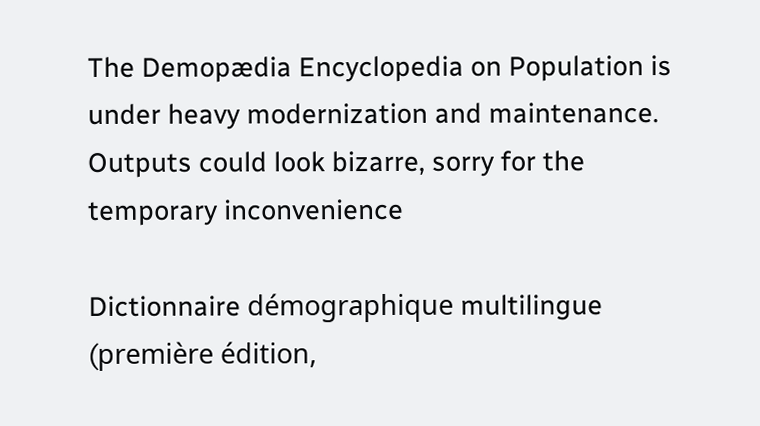The Demopædia Encyclopedia on Population is under heavy modernization and maintenance. Outputs could look bizarre, sorry for the temporary inconvenience

Dictionnaire démographique multilingue (première édition,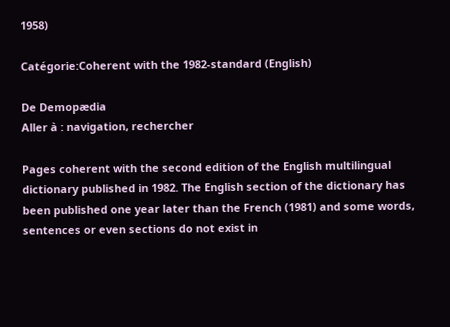1958)

Catégorie:Coherent with the 1982-standard (English)

De Demopædia
Aller à : navigation, rechercher

Pages coherent with the second edition of the English multilingual dictionary published in 1982. The English section of the dictionary has been published one year later than the French (1981) and some words, sentences or even sections do not exist in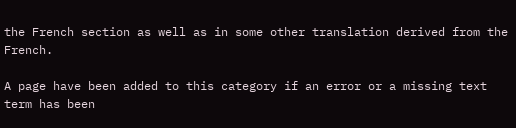the French section as well as in some other translation derived from the French.

A page have been added to this category if an error or a missing text term has been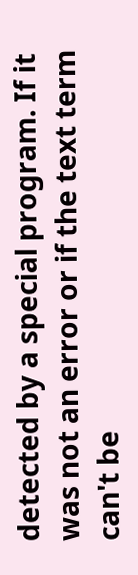detected by a special program. If it was not an error or if the text term can't be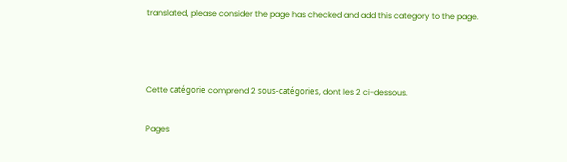translated, please consider the page has checked and add this category to the page.



Cette catégorie comprend 2 sous-catégories, dont les 2 ci-dessous.

Pages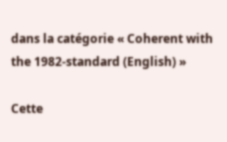dans la catégorie « Coherent with the 1982-standard (English) »

Cette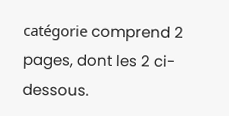catégorie comprend 2 pages, dont les 2 ci-dessous.